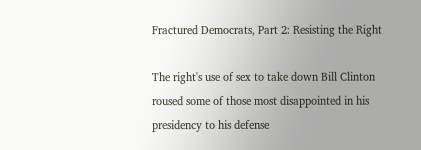Fractured Democrats, Part 2: Resisting the Right

The right's use of sex to take down Bill Clinton roused some of those most disappointed in his presidency to his defense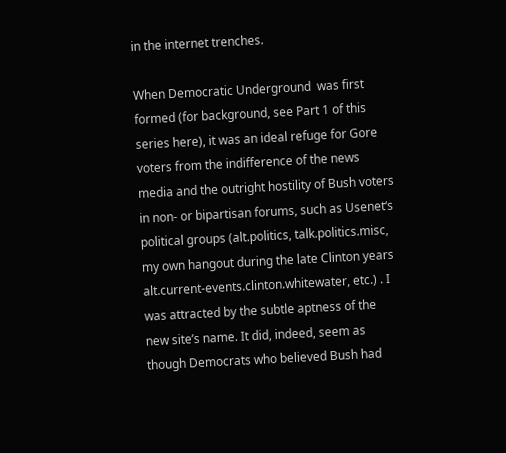in the internet trenches.

When Democratic Underground  was first formed (for background, see Part 1 of this series here), it was an ideal refuge for Gore voters from the indifference of the news media and the outright hostility of Bush voters in non- or bipartisan forums, such as Usenet‘s political groups (alt.politics, talk.politics.misc, my own hangout during the late Clinton years alt.current-events.clinton.whitewater, etc.) . I was attracted by the subtle aptness of the new site’s name. It did, indeed, seem as though Democrats who believed Bush had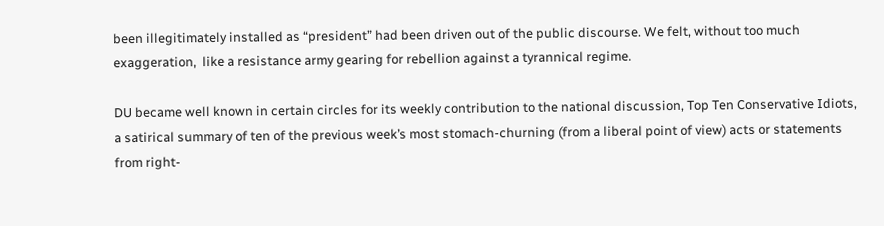been illegitimately installed as “president” had been driven out of the public discourse. We felt, without too much exaggeration,  like a resistance army gearing for rebellion against a tyrannical regime.

DU became well known in certain circles for its weekly contribution to the national discussion, Top Ten Conservative Idiots, a satirical summary of ten of the previous week’s most stomach-churning (from a liberal point of view) acts or statements from right-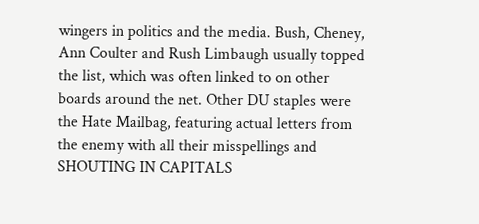wingers in politics and the media. Bush, Cheney, Ann Coulter and Rush Limbaugh usually topped the list, which was often linked to on other boards around the net. Other DU staples were the Hate Mailbag, featuring actual letters from the enemy with all their misspellings and SHOUTING IN CAPITALS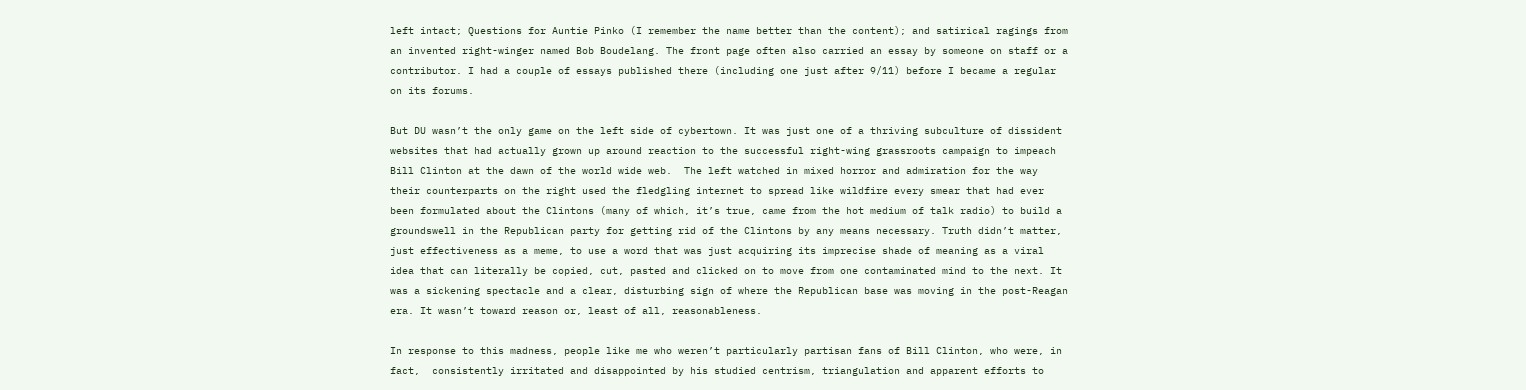left intact; Questions for Auntie Pinko (I remember the name better than the content); and satirical ragings from an invented right-winger named Bob Boudelang. The front page often also carried an essay by someone on staff or a contributor. I had a couple of essays published there (including one just after 9/11) before I became a regular on its forums.

But DU wasn’t the only game on the left side of cybertown. It was just one of a thriving subculture of dissident websites that had actually grown up around reaction to the successful right-wing grassroots campaign to impeach Bill Clinton at the dawn of the world wide web.  The left watched in mixed horror and admiration for the way their counterparts on the right used the fledgling internet to spread like wildfire every smear that had ever been formulated about the Clintons (many of which, it’s true, came from the hot medium of talk radio) to build a groundswell in the Republican party for getting rid of the Clintons by any means necessary. Truth didn’t matter, just effectiveness as a meme, to use a word that was just acquiring its imprecise shade of meaning as a viral idea that can literally be copied, cut, pasted and clicked on to move from one contaminated mind to the next. It was a sickening spectacle and a clear, disturbing sign of where the Republican base was moving in the post-Reagan era. It wasn’t toward reason or, least of all, reasonableness.

In response to this madness, people like me who weren’t particularly partisan fans of Bill Clinton, who were, in fact,  consistently irritated and disappointed by his studied centrism, triangulation and apparent efforts to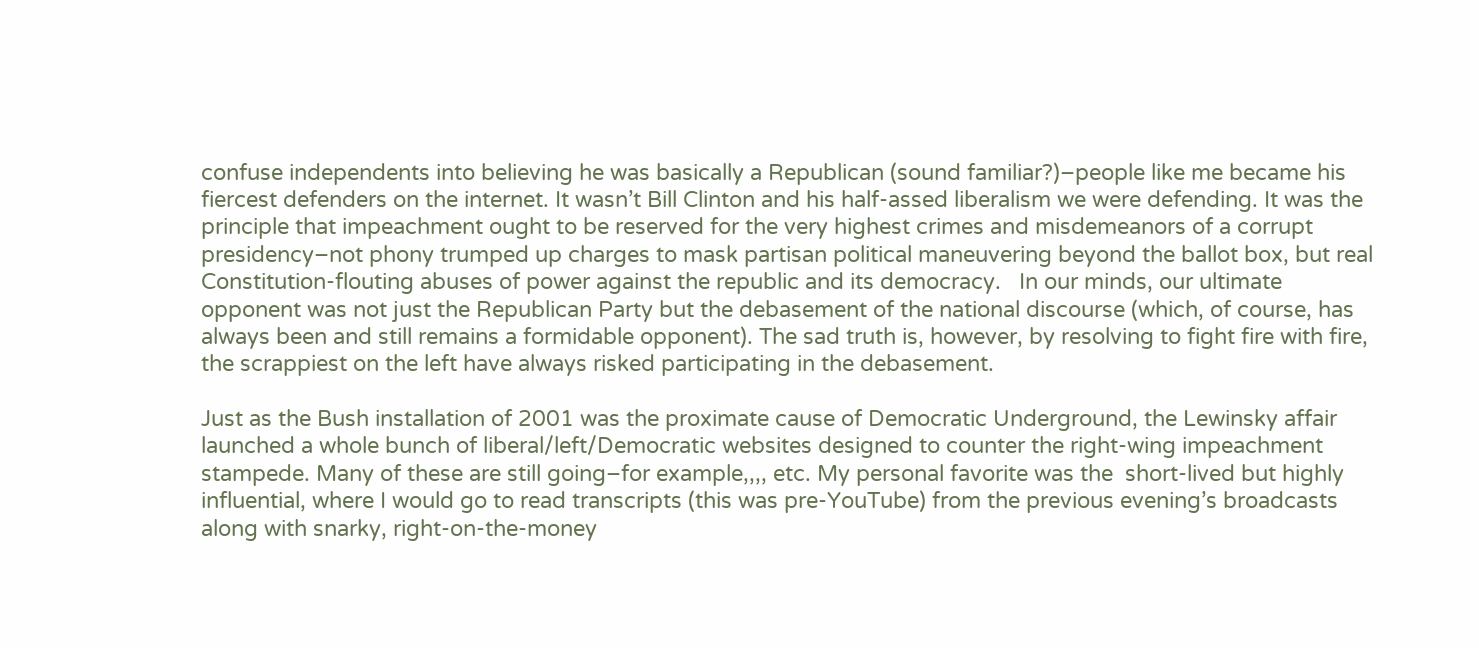confuse independents into believing he was basically a Republican (sound familiar?)–people like me became his fiercest defenders on the internet. It wasn’t Bill Clinton and his half-assed liberalism we were defending. It was the principle that impeachment ought to be reserved for the very highest crimes and misdemeanors of a corrupt presidency–not phony trumped up charges to mask partisan political maneuvering beyond the ballot box, but real Constitution-flouting abuses of power against the republic and its democracy.   In our minds, our ultimate opponent was not just the Republican Party but the debasement of the national discourse (which, of course, has always been and still remains a formidable opponent). The sad truth is, however, by resolving to fight fire with fire, the scrappiest on the left have always risked participating in the debasement.

Just as the Bush installation of 2001 was the proximate cause of Democratic Underground, the Lewinsky affair launched a whole bunch of liberal/left/Democratic websites designed to counter the right-wing impeachment stampede. Many of these are still going–for example,,,, etc. My personal favorite was the  short-lived but highly influential, where I would go to read transcripts (this was pre-YouTube) from the previous evening’s broadcasts along with snarky, right-on-the-money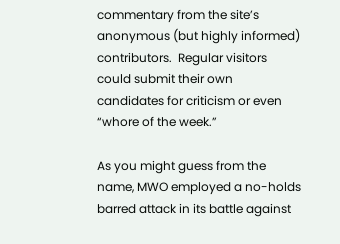commentary from the site’s anonymous (but highly informed) contributors.  Regular visitors could submit their own candidates for criticism or even “whore of the week.”

As you might guess from the name, MWO employed a no-holds barred attack in its battle against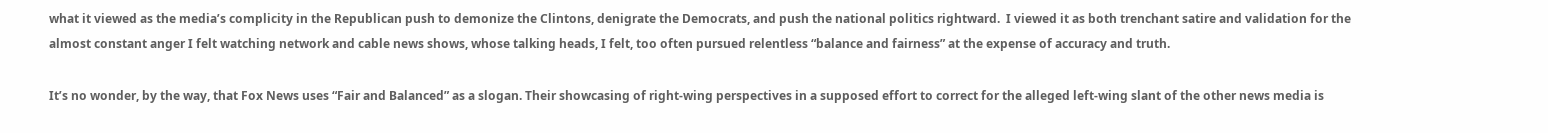what it viewed as the media’s complicity in the Republican push to demonize the Clintons, denigrate the Democrats, and push the national politics rightward.  I viewed it as both trenchant satire and validation for the almost constant anger I felt watching network and cable news shows, whose talking heads, I felt, too often pursued relentless “balance and fairness” at the expense of accuracy and truth.

It’s no wonder, by the way, that Fox News uses “Fair and Balanced” as a slogan. Their showcasing of right-wing perspectives in a supposed effort to correct for the alleged left-wing slant of the other news media is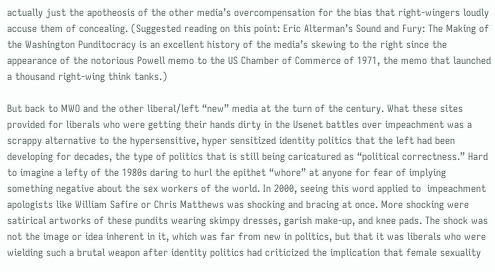actually just the apotheosis of the other media’s overcompensation for the bias that right-wingers loudly accuse them of concealing. (Suggested reading on this point: Eric Alterman’s Sound and Fury: The Making of the Washington Punditocracy is an excellent history of the media’s skewing to the right since the appearance of the notorious Powell memo to the US Chamber of Commerce of 1971, the memo that launched a thousand right-wing think tanks.)

But back to MWO and the other liberal/left “new” media at the turn of the century. What these sites provided for liberals who were getting their hands dirty in the Usenet battles over impeachment was a scrappy alternative to the hypersensitive, hyper sensitized identity politics that the left had been developing for decades, the type of politics that is still being caricatured as “political correctness.” Hard to imagine a lefty of the 1980s daring to hurl the epithet “whore” at anyone for fear of implying something negative about the sex workers of the world. In 2000, seeing this word applied to  impeachment apologists like William Safire or Chris Matthews was shocking and bracing at once. More shocking were satirical artworks of these pundits wearing skimpy dresses, garish make-up, and knee pads. The shock was not the image or idea inherent in it, which was far from new in politics, but that it was liberals who were wielding such a brutal weapon after identity politics had criticized the implication that female sexuality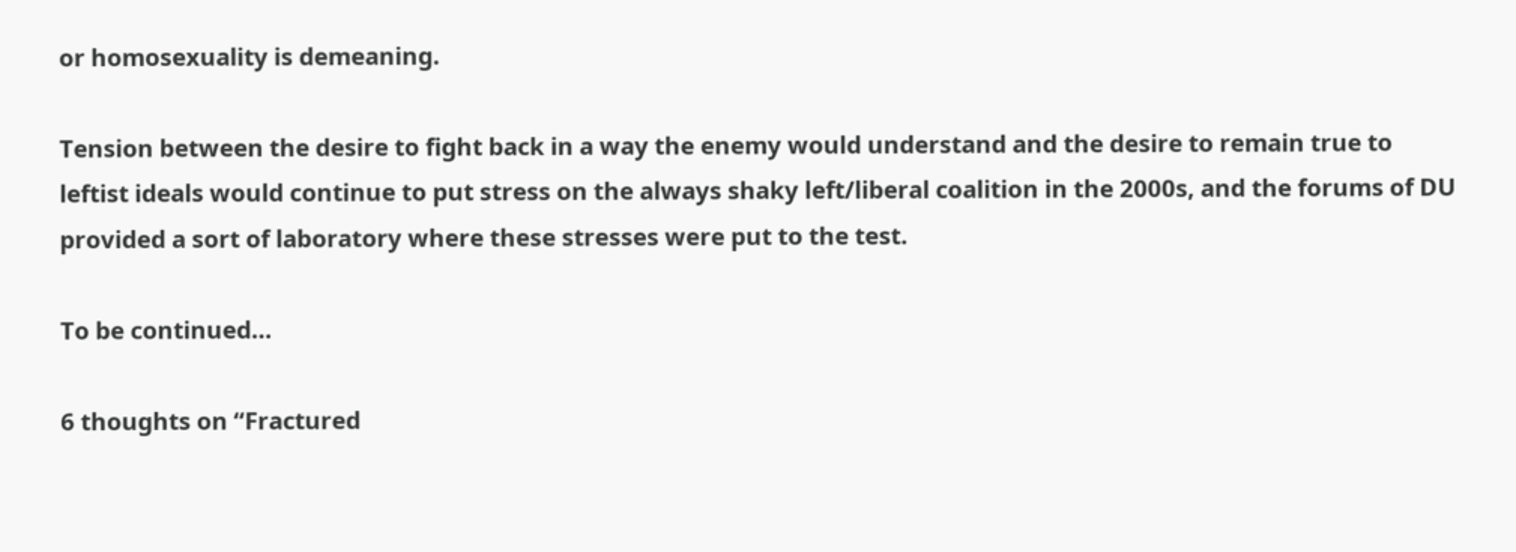or homosexuality is demeaning.

Tension between the desire to fight back in a way the enemy would understand and the desire to remain true to leftist ideals would continue to put stress on the always shaky left/liberal coalition in the 2000s, and the forums of DU provided a sort of laboratory where these stresses were put to the test.

To be continued…

6 thoughts on “Fractured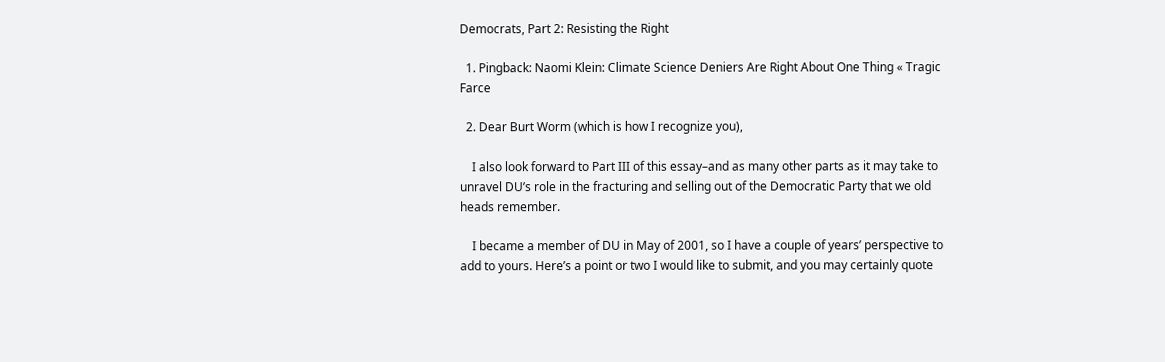Democrats, Part 2: Resisting the Right

  1. Pingback: Naomi Klein: Climate Science Deniers Are Right About One Thing « Tragic Farce

  2. Dear Burt Worm (which is how I recognize you),

    I also look forward to Part III of this essay–and as many other parts as it may take to unravel DU’s role in the fracturing and selling out of the Democratic Party that we old heads remember.

    I became a member of DU in May of 2001, so I have a couple of years’ perspective to add to yours. Here’s a point or two I would like to submit, and you may certainly quote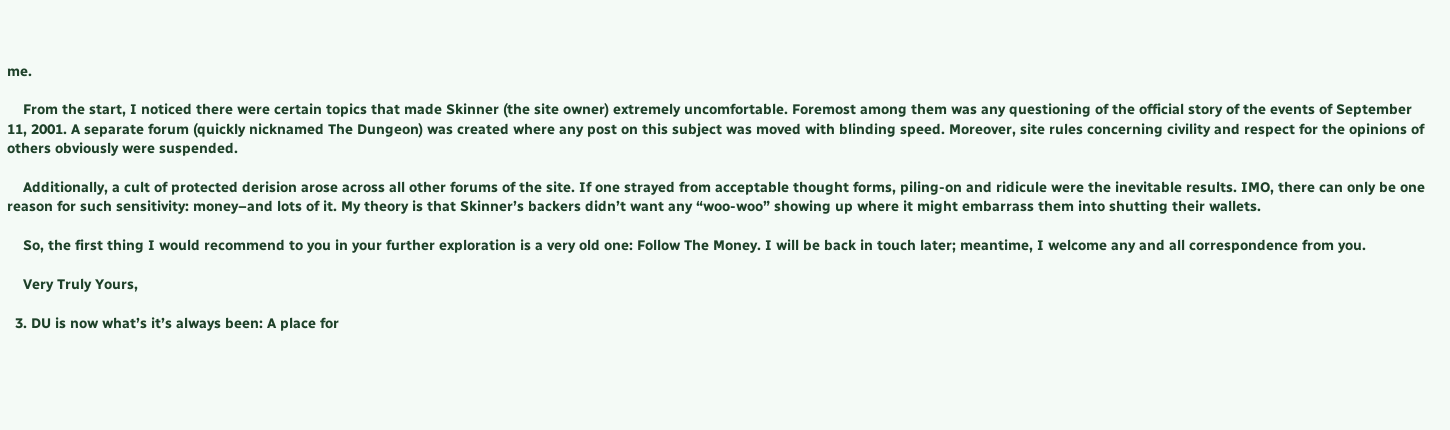me.

    From the start, I noticed there were certain topics that made Skinner (the site owner) extremely uncomfortable. Foremost among them was any questioning of the official story of the events of September 11, 2001. A separate forum (quickly nicknamed The Dungeon) was created where any post on this subject was moved with blinding speed. Moreover, site rules concerning civility and respect for the opinions of others obviously were suspended.

    Additionally, a cult of protected derision arose across all other forums of the site. If one strayed from acceptable thought forms, piling-on and ridicule were the inevitable results. IMO, there can only be one reason for such sensitivity: money–and lots of it. My theory is that Skinner’s backers didn’t want any “woo-woo” showing up where it might embarrass them into shutting their wallets.

    So, the first thing I would recommend to you in your further exploration is a very old one: Follow The Money. I will be back in touch later; meantime, I welcome any and all correspondence from you.

    Very Truly Yours,

  3. DU is now what’s it’s always been: A place for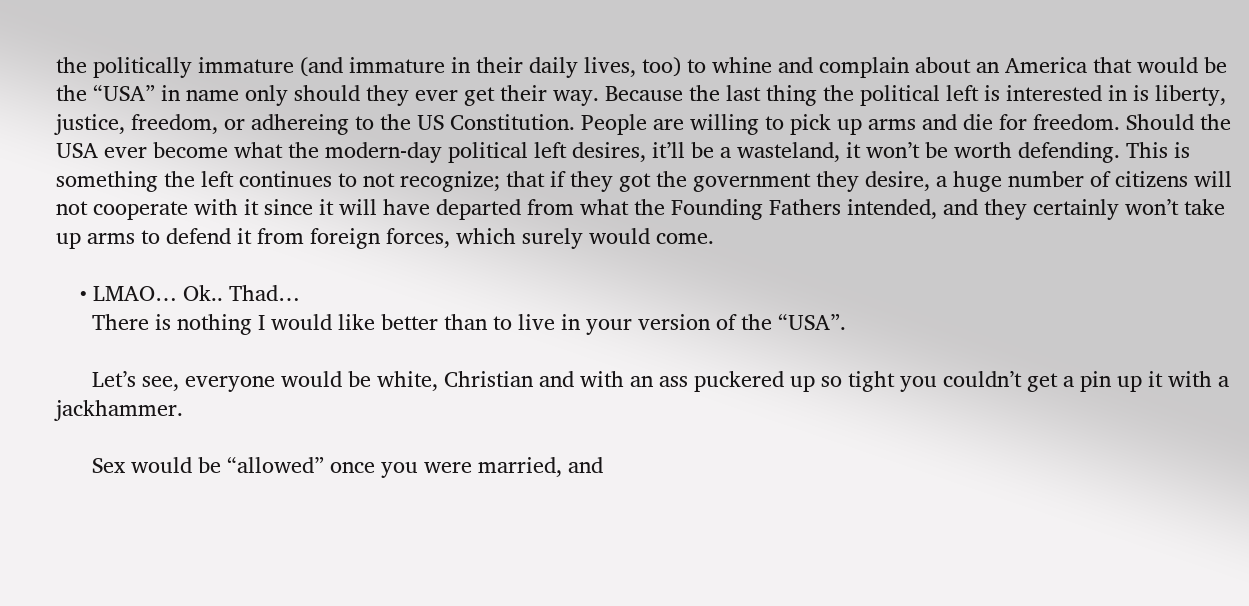the politically immature (and immature in their daily lives, too) to whine and complain about an America that would be the “USA” in name only should they ever get their way. Because the last thing the political left is interested in is liberty, justice, freedom, or adhereing to the US Constitution. People are willing to pick up arms and die for freedom. Should the USA ever become what the modern-day political left desires, it’ll be a wasteland, it won’t be worth defending. This is something the left continues to not recognize; that if they got the government they desire, a huge number of citizens will not cooperate with it since it will have departed from what the Founding Fathers intended, and they certainly won’t take up arms to defend it from foreign forces, which surely would come.

    • LMAO… Ok.. Thad…
      There is nothing I would like better than to live in your version of the “USA”.

      Let’s see, everyone would be white, Christian and with an ass puckered up so tight you couldn’t get a pin up it with a jackhammer.

      Sex would be “allowed” once you were married, and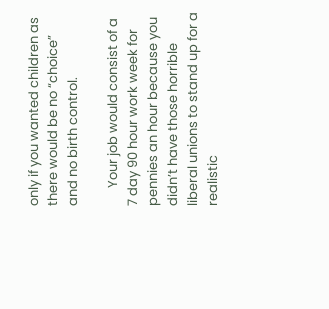only if you wanted children as there would be no “choice” and no birth control.

      Your job would consist of a 7 day 90 hour work week for pennies an hour because you didn’t have those horrible liberal unions to stand up for a realistic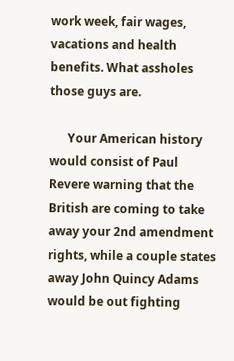work week, fair wages, vacations and health benefits. What assholes those guys are.

      Your American history would consist of Paul Revere warning that the British are coming to take away your 2nd amendment rights, while a couple states away John Quincy Adams would be out fighting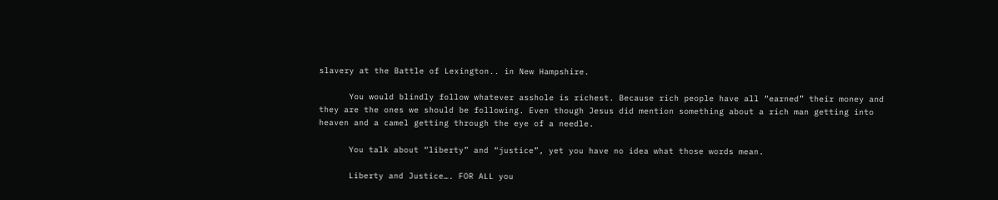slavery at the Battle of Lexington.. in New Hampshire.

      You would blindly follow whatever asshole is richest. Because rich people have all “earned” their money and they are the ones we should be following. Even though Jesus did mention something about a rich man getting into heaven and a camel getting through the eye of a needle.

      You talk about “liberty” and “justice”, yet you have no idea what those words mean.

      Liberty and Justice…. FOR ALL you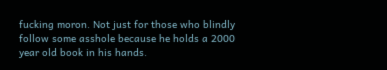fucking moron. Not just for those who blindly follow some asshole because he holds a 2000 year old book in his hands.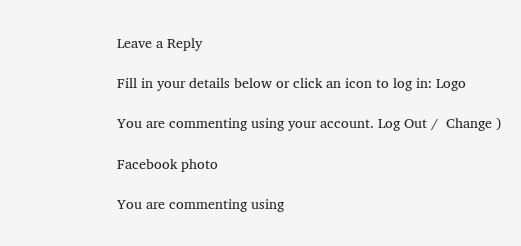Leave a Reply

Fill in your details below or click an icon to log in: Logo

You are commenting using your account. Log Out /  Change )

Facebook photo

You are commenting using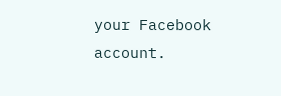your Facebook account.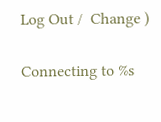Log Out /  Change )

Connecting to %s